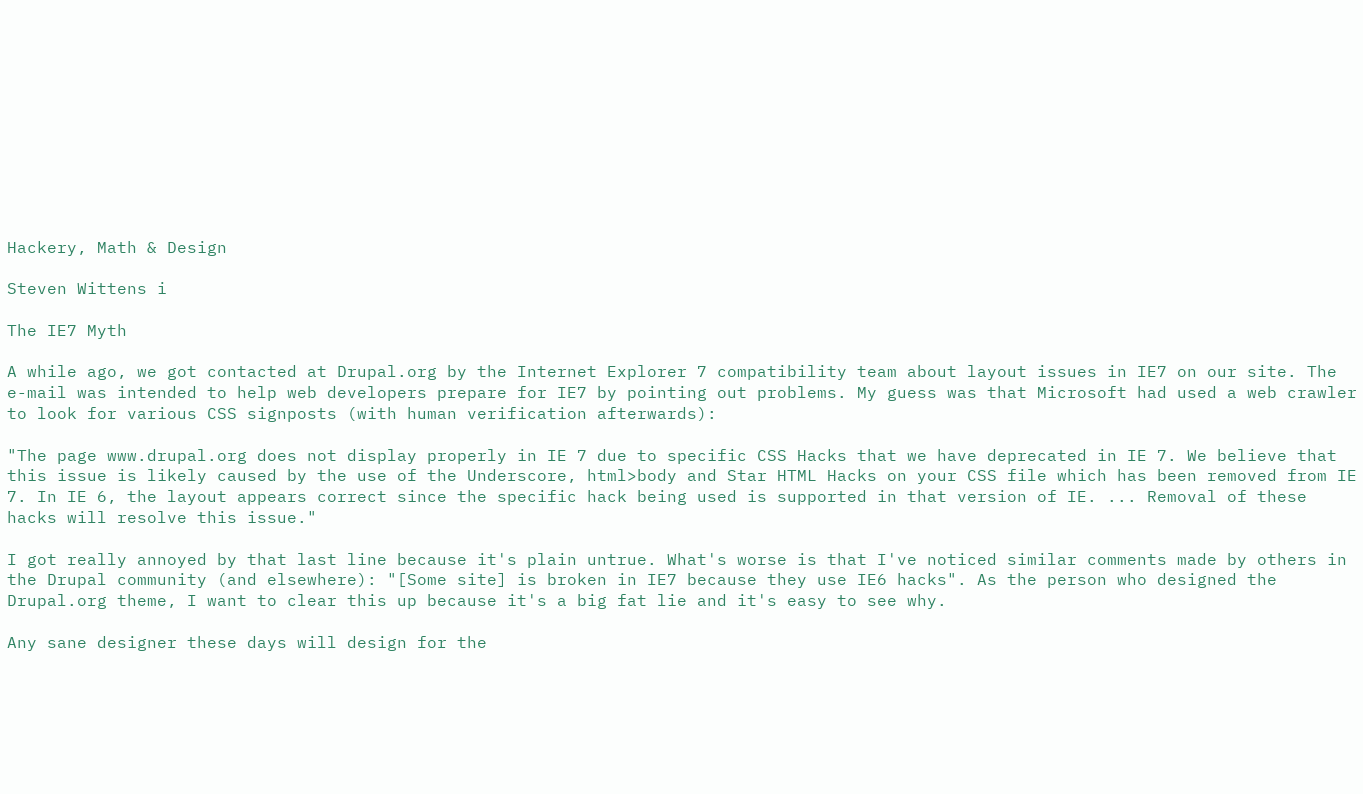Hackery, Math & Design

Steven Wittens i

The IE7 Myth

A while ago, we got contacted at Drupal.org by the Internet Explorer 7 compatibility team about layout issues in IE7 on our site. The e-mail was intended to help web developers prepare for IE7 by pointing out problems. My guess was that Microsoft had used a web crawler to look for various CSS signposts (with human verification afterwards):

"The page www.drupal.org does not display properly in IE 7 due to specific CSS Hacks that we have deprecated in IE 7. We believe that this issue is likely caused by the use of the Underscore, html>body and Star HTML Hacks on your CSS file which has been removed from IE 7. In IE 6, the layout appears correct since the specific hack being used is supported in that version of IE. ... Removal of these hacks will resolve this issue."

I got really annoyed by that last line because it's plain untrue. What's worse is that I've noticed similar comments made by others in the Drupal community (and elsewhere): "[Some site] is broken in IE7 because they use IE6 hacks". As the person who designed the Drupal.org theme, I want to clear this up because it's a big fat lie and it's easy to see why.

Any sane designer these days will design for the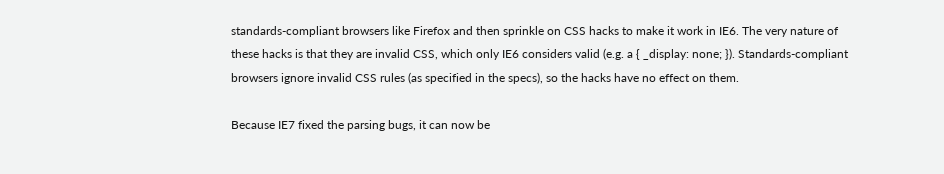standards-compliant browsers like Firefox and then sprinkle on CSS hacks to make it work in IE6. The very nature of these hacks is that they are invalid CSS, which only IE6 considers valid (e.g. a { _display: none; }). Standards-compliant browsers ignore invalid CSS rules (as specified in the specs), so the hacks have no effect on them.

Because IE7 fixed the parsing bugs, it can now be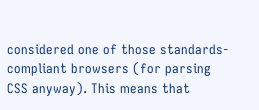considered one of those standards-compliant browsers (for parsing CSS anyway). This means that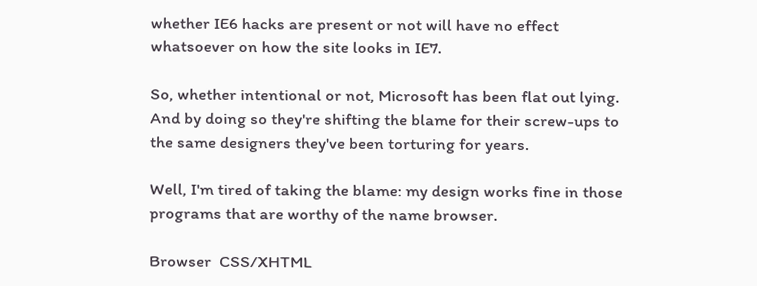whether IE6 hacks are present or not will have no effect whatsoever on how the site looks in IE7.

So, whether intentional or not, Microsoft has been flat out lying. And by doing so they're shifting the blame for their screw-ups to the same designers they've been torturing for years.

Well, I'm tired of taking the blame: my design works fine in those programs that are worthy of the name browser.

Browser  CSS/XHTML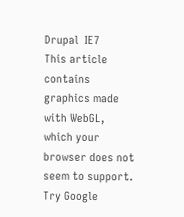Drupal  IE7
This article contains graphics made with WebGL, which your browser does not seem to support.
Try Google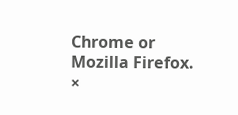Chrome or Mozilla Firefox. ×